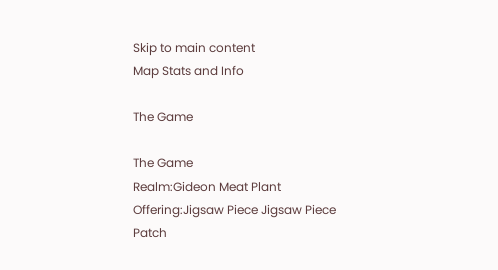Skip to main content
Map Stats and Info

The Game

The Game
Realm:Gideon Meat Plant
Offering:Jigsaw Piece Jigsaw Piece
Patch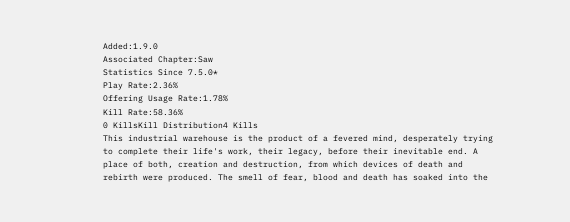Added:1.9.0
Associated Chapter:Saw
Statistics Since 7.5.0*
Play Rate:2.36%
Offering Usage Rate:1.78%
Kill Rate:58.36%
0 KillsKill Distribution4 Kills
This industrial warehouse is the product of a fevered mind, desperately trying to complete their life's work, their legacy, before their inevitable end. A place of both, creation and destruction, from which devices of death and rebirth were produced. The smell of fear, blood and death has soaked into the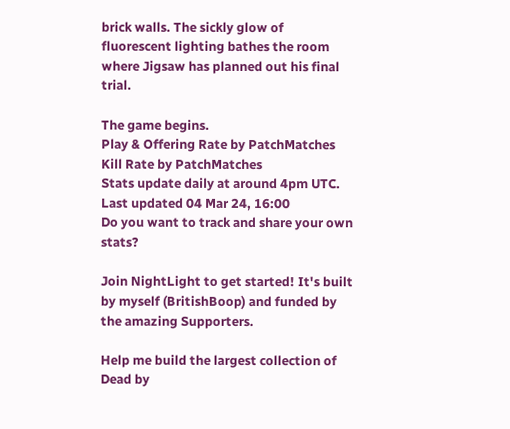brick walls. The sickly glow of fluorescent lighting bathes the room where Jigsaw has planned out his final trial.

The game begins.
Play & Offering Rate by PatchMatches
Kill Rate by PatchMatches
Stats update daily at around 4pm UTC. Last updated 04 Mar 24, 16:00
Do you want to track and share your own stats?

Join NightLight to get started! It's built by myself (BritishBoop) and funded by the amazing Supporters.

Help me build the largest collection of Dead by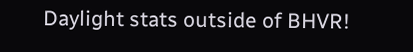Daylight stats outside of BHVR!